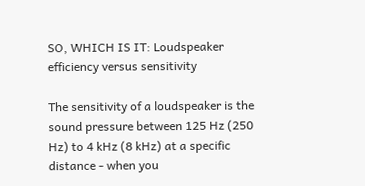SO, WHICH IS IT: Loudspeaker efficiency versus sensitivity

The sensitivity of a loudspeaker is the sound pressure between 125 Hz (250 Hz) to 4 kHz (8 kHz) at a specific distance - when you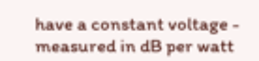have a constant voltage - measured in dB per watt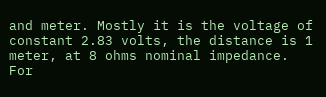and meter. Mostly it is the voltage of constant 2.83 volts, the distance is 1 meter, at 8 ohms nominal impedance. For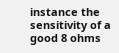instance the sensitivity of a good 8 ohms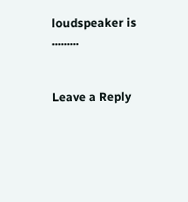loudspeaker is .........


Leave a Reply